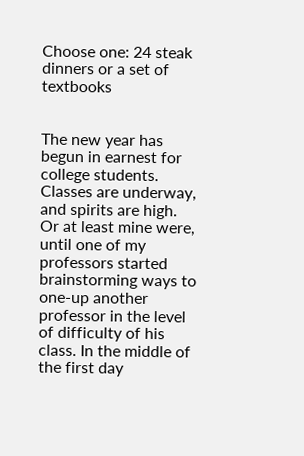Choose one: 24 steak dinners or a set of textbooks


The new year has begun in earnest for college students. Classes are underway, and spirits are high. Or at least mine were, until one of my professors started brainstorming ways to one-up another professor in the level of difficulty of his class. In the middle of the first day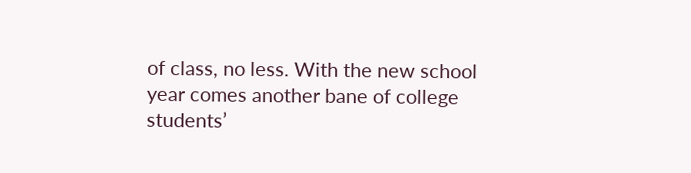of class, no less. With the new school year comes another bane of college students’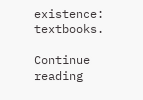existence: textbooks.

Continue reading